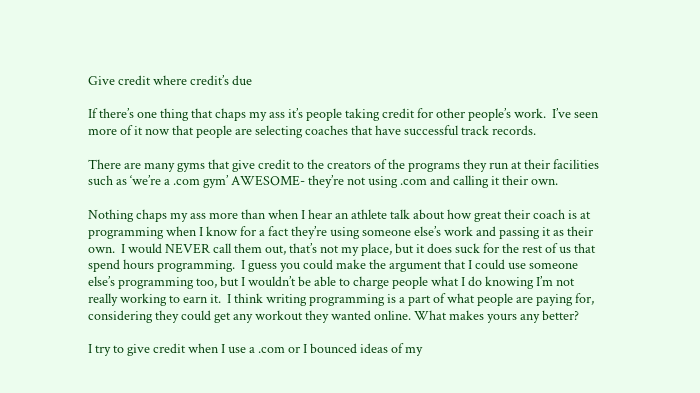Give credit where credit’s due

If there’s one thing that chaps my ass it’s people taking credit for other people’s work.  I’ve seen more of it now that people are selecting coaches that have successful track records.

There are many gyms that give credit to the creators of the programs they run at their facilities such as ‘we’re a .com gym’ AWESOME- they’re not using .com and calling it their own.

Nothing chaps my ass more than when I hear an athlete talk about how great their coach is at programming when I know for a fact they’re using someone else’s work and passing it as their own.  I would NEVER call them out, that’s not my place, but it does suck for the rest of us that spend hours programming.  I guess you could make the argument that I could use someone else’s programming too, but I wouldn’t be able to charge people what I do knowing I’m not really working to earn it.  I think writing programming is a part of what people are paying for, considering they could get any workout they wanted online. What makes yours any better?

I try to give credit when I use a .com or I bounced ideas of my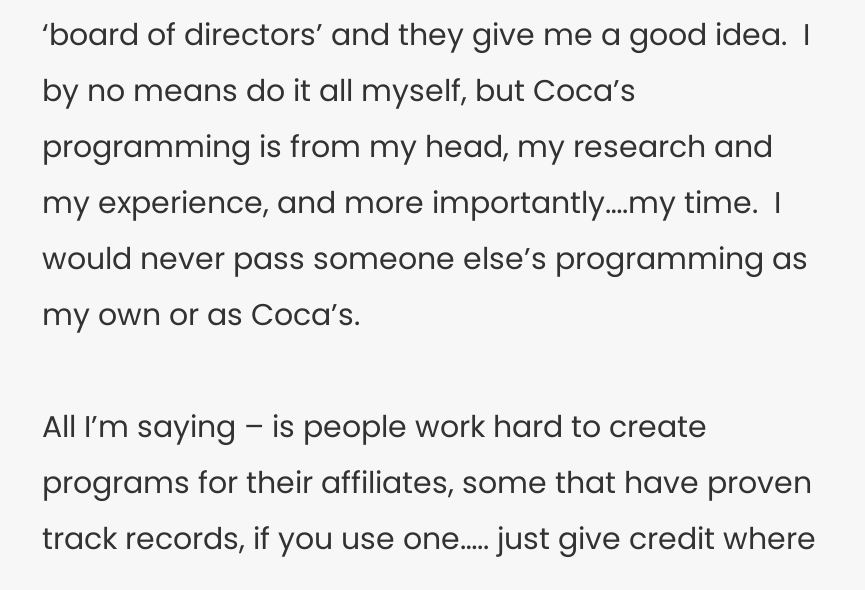‘board of directors’ and they give me a good idea.  I by no means do it all myself, but Coca’s programming is from my head, my research and my experience, and more importantly….my time.  I would never pass someone else’s programming as my own or as Coca’s.

All I’m saying – is people work hard to create programs for their affiliates, some that have proven track records, if you use one….. just give credit where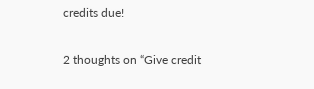credits due!

2 thoughts on “Give credit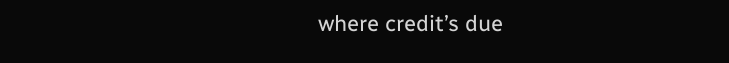where credit’s due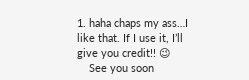1. haha chaps my ass…I like that. If I use it, I’ll give you credit!! 😉
    See you soon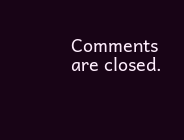Comments are closed.